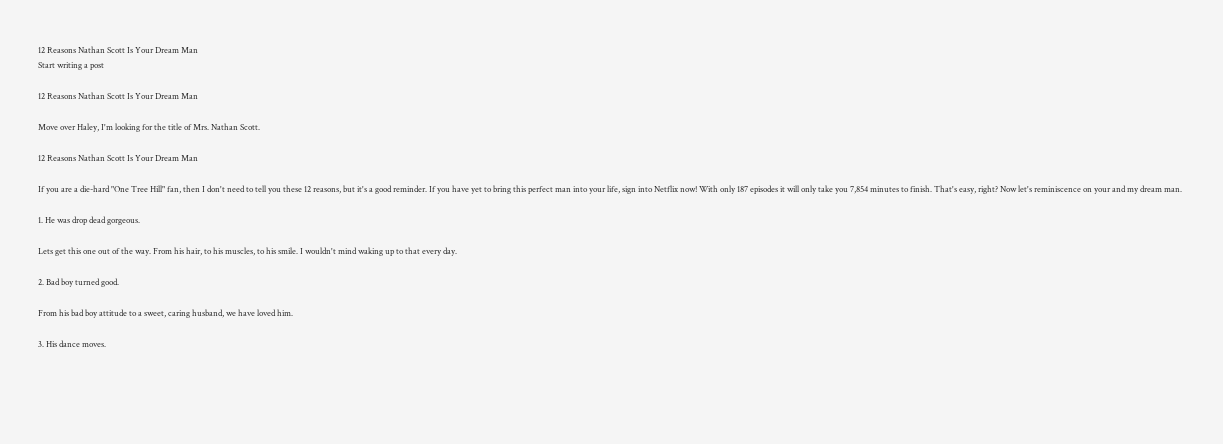12 Reasons Nathan Scott Is Your Dream Man
Start writing a post

12 Reasons Nathan Scott Is Your Dream Man

Move over Haley, I'm looking for the title of Mrs. Nathan Scott.

12 Reasons Nathan Scott Is Your Dream Man

If you are a die-hard "One Tree Hill" fan, then I don't need to tell you these 12 reasons, but it's a good reminder. If you have yet to bring this perfect man into your life, sign into Netflix now! With only 187 episodes it will only take you 7,854 minutes to finish. That's easy, right? Now let's reminiscence on your and my dream man.

1. He was drop dead gorgeous.

Lets get this one out of the way. From his hair, to his muscles, to his smile. I wouldn't mind waking up to that every day.

2. Bad boy turned good.

From his bad boy attitude to a sweet, caring husband, we have loved him.

3. His dance moves.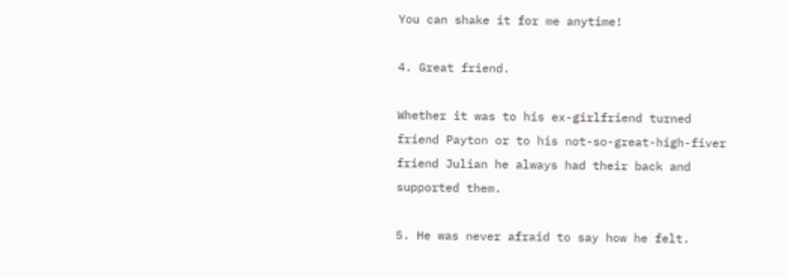You can shake it for me anytime!

4. Great friend.

Whether it was to his ex-girlfriend turned friend Payton or to his not-so-great-high-fiver friend Julian he always had their back and supported them.

5. He was never afraid to say how he felt.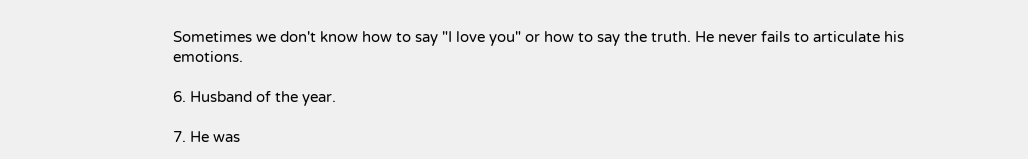Sometimes we don't know how to say "I love you" or how to say the truth. He never fails to articulate his emotions.

6. Husband of the year.

7. He was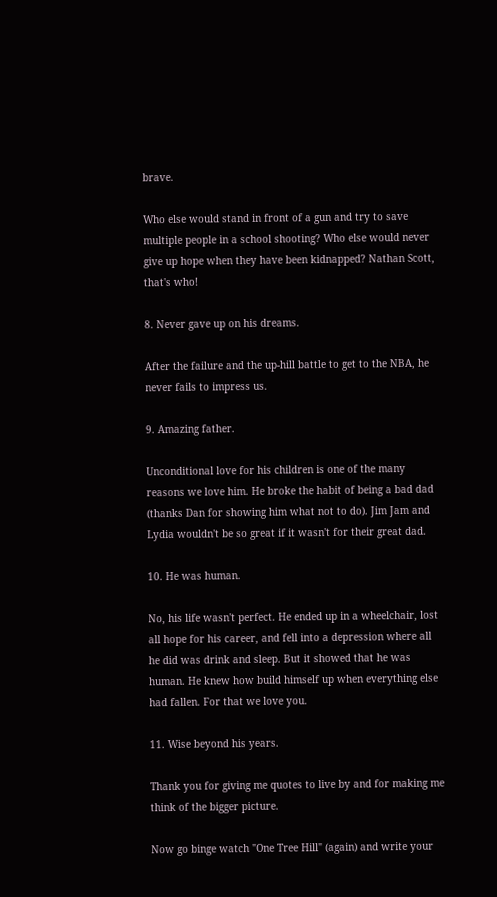brave.

Who else would stand in front of a gun and try to save multiple people in a school shooting? Who else would never give up hope when they have been kidnapped? Nathan Scott, that's who!

8. Never gave up on his dreams.

After the failure and the up-hill battle to get to the NBA, he never fails to impress us.

9. Amazing father.

Unconditional love for his children is one of the many reasons we love him. He broke the habit of being a bad dad (thanks Dan for showing him what not to do). Jim Jam and Lydia wouldn't be so great if it wasn't for their great dad.

10. He was human.

No, his life wasn't perfect. He ended up in a wheelchair, lost all hope for his career, and fell into a depression where all he did was drink and sleep. But it showed that he was human. He knew how build himself up when everything else had fallen. For that we love you.

11. Wise beyond his years.

Thank you for giving me quotes to live by and for making me think of the bigger picture.

Now go binge watch "One Tree Hill" (again) and write your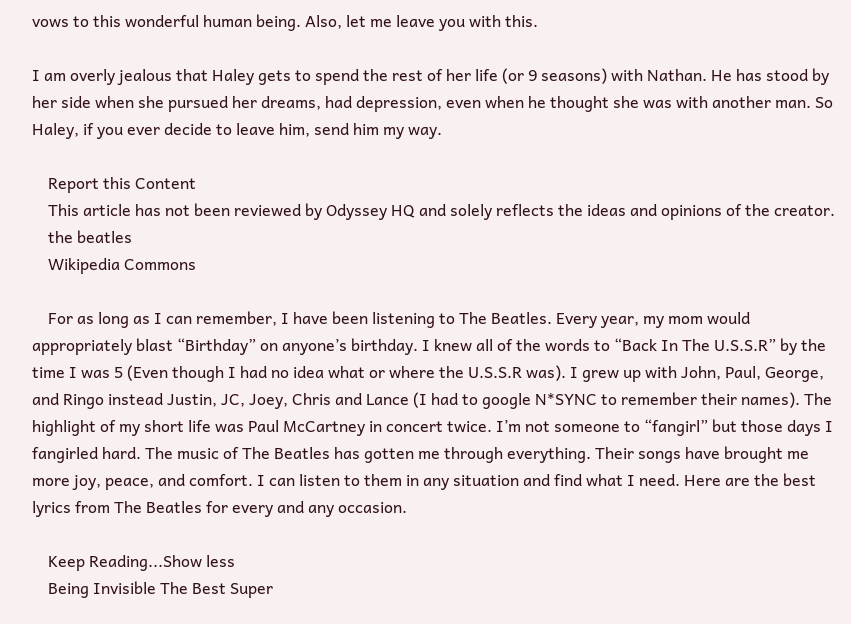vows to this wonderful human being. Also, let me leave you with this.

I am overly jealous that Haley gets to spend the rest of her life (or 9 seasons) with Nathan. He has stood by her side when she pursued her dreams, had depression, even when he thought she was with another man. So Haley, if you ever decide to leave him, send him my way.

    Report this Content
    This article has not been reviewed by Odyssey HQ and solely reflects the ideas and opinions of the creator.
    the beatles
    Wikipedia Commons

    For as long as I can remember, I have been listening to The Beatles. Every year, my mom would appropriately blast “Birthday” on anyone’s birthday. I knew all of the words to “Back In The U.S.S.R” by the time I was 5 (Even though I had no idea what or where the U.S.S.R was). I grew up with John, Paul, George, and Ringo instead Justin, JC, Joey, Chris and Lance (I had to google N*SYNC to remember their names). The highlight of my short life was Paul McCartney in concert twice. I’m not someone to “fangirl” but those days I fangirled hard. The music of The Beatles has gotten me through everything. Their songs have brought me more joy, peace, and comfort. I can listen to them in any situation and find what I need. Here are the best lyrics from The Beatles for every and any occasion.

    Keep Reading...Show less
    Being Invisible The Best Super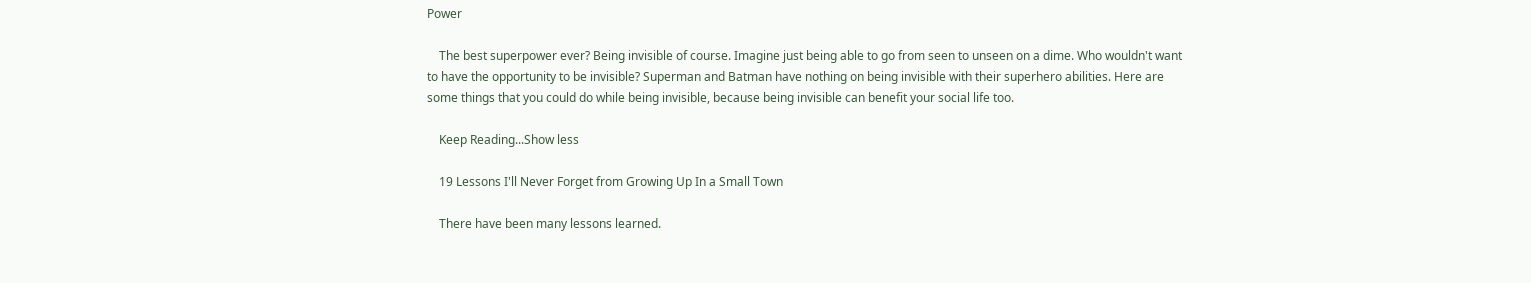Power

    The best superpower ever? Being invisible of course. Imagine just being able to go from seen to unseen on a dime. Who wouldn't want to have the opportunity to be invisible? Superman and Batman have nothing on being invisible with their superhero abilities. Here are some things that you could do while being invisible, because being invisible can benefit your social life too.

    Keep Reading...Show less

    19 Lessons I'll Never Forget from Growing Up In a Small Town

    There have been many lessons learned.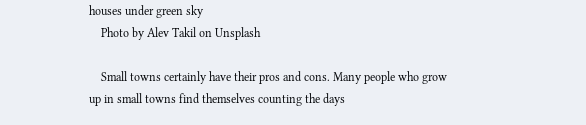houses under green sky
    Photo by Alev Takil on Unsplash

    Small towns certainly have their pros and cons. Many people who grow up in small towns find themselves counting the days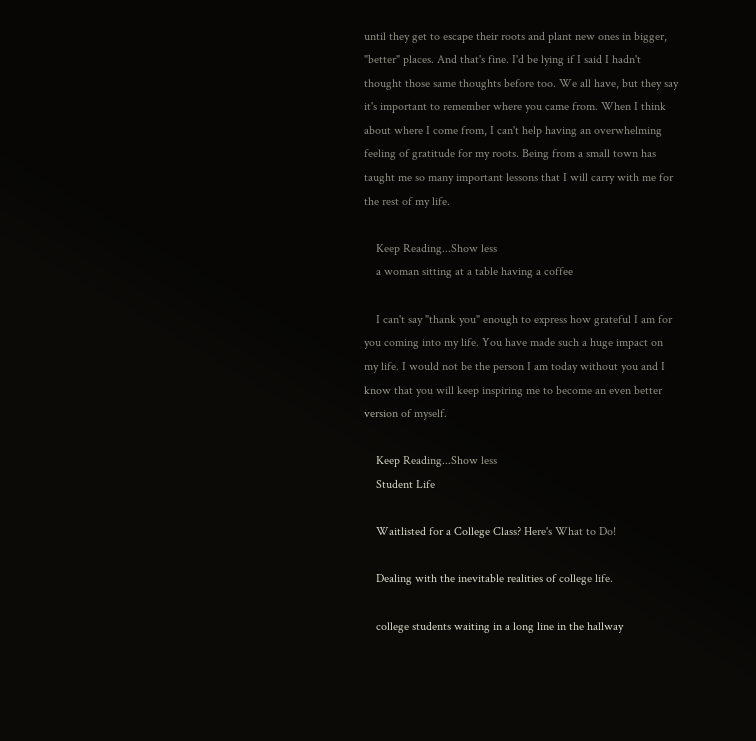until they get to escape their roots and plant new ones in bigger, "better" places. And that's fine. I'd be lying if I said I hadn't thought those same thoughts before too. We all have, but they say it's important to remember where you came from. When I think about where I come from, I can't help having an overwhelming feeling of gratitude for my roots. Being from a small town has taught me so many important lessons that I will carry with me for the rest of my life.

    Keep Reading...Show less
    a woman sitting at a table having a coffee

    I can't say "thank you" enough to express how grateful I am for you coming into my life. You have made such a huge impact on my life. I would not be the person I am today without you and I know that you will keep inspiring me to become an even better version of myself.

    Keep Reading...Show less
    Student Life

    Waitlisted for a College Class? Here's What to Do!

    Dealing with the inevitable realities of college life.

    college students waiting in a long line in the hallway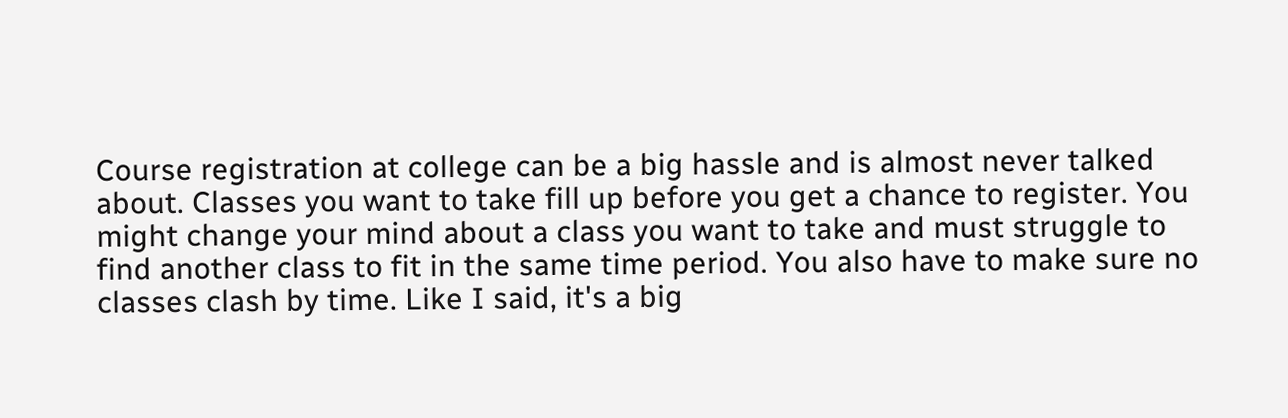Course registration at college can be a big hassle and is almost never talked about. Classes you want to take fill up before you get a chance to register. You might change your mind about a class you want to take and must struggle to find another class to fit in the same time period. You also have to make sure no classes clash by time. Like I said, it's a big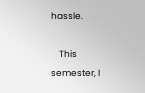hassle.

    This semester, I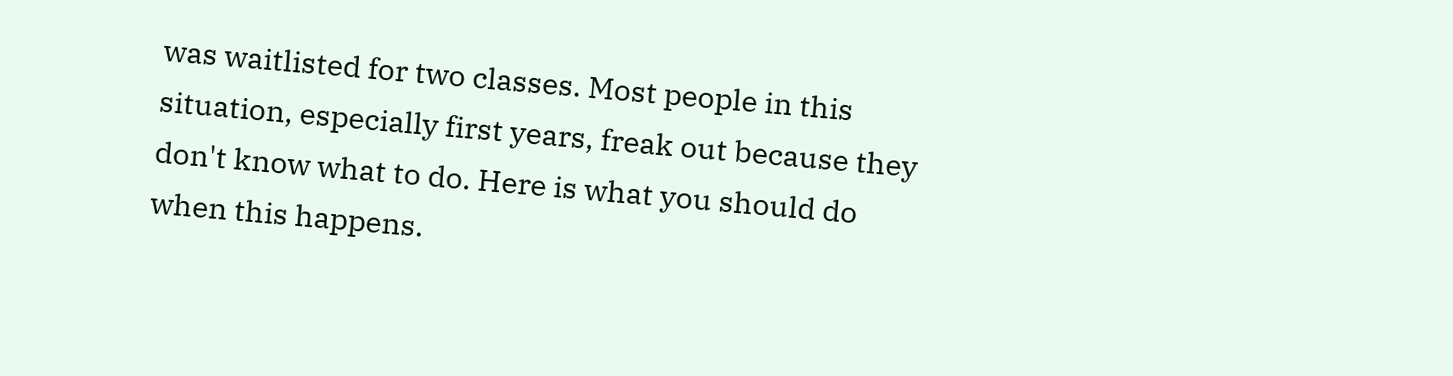was waitlisted for two classes. Most people in this situation, especially first years, freak out because they don't know what to do. Here is what you should do when this happens.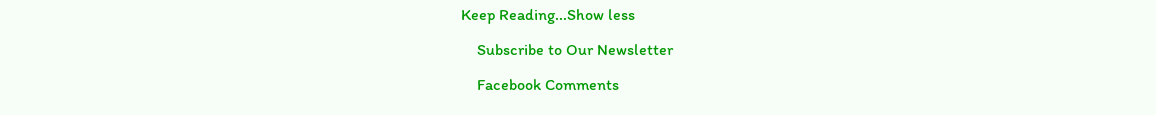Keep Reading...Show less

    Subscribe to Our Newsletter

    Facebook Comments